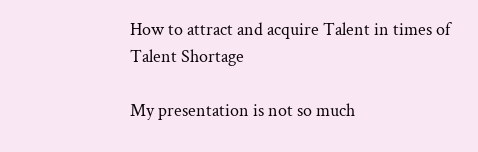How to attract and acquire Talent in times of Talent Shortage

My presentation is not so much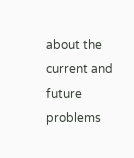about the current and future problems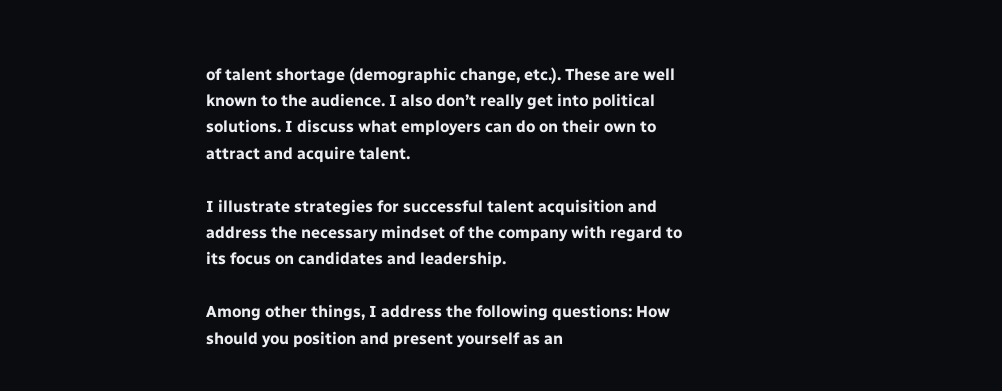of talent shortage (demographic change, etc.). These are well known to the audience. I also don’t really get into political solutions. I discuss what employers can do on their own to attract and acquire talent.

I illustrate strategies for successful talent acquisition and address the necessary mindset of the company with regard to its focus on candidates and leadership.

Among other things, I address the following questions: How should you position and present yourself as an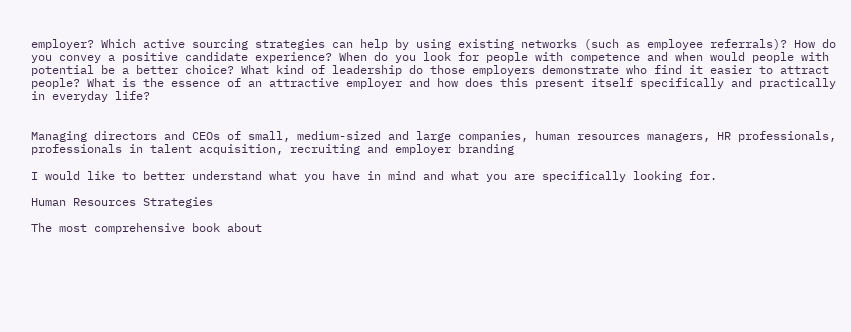employer? Which active sourcing strategies can help by using existing networks (such as employee referrals)? How do you convey a positive candidate experience? When do you look for people with competence and when would people with potential be a better choice? What kind of leadership do those employers demonstrate who find it easier to attract people? What is the essence of an attractive employer and how does this present itself specifically and practically in everyday life?


Managing directors and CEOs of small, medium-sized and large companies, human resources managers, HR professionals, professionals in talent acquisition, recruiting and employer branding

I would like to better understand what you have in mind and what you are specifically looking for.

Human Resources Strategies

The most comprehensive book about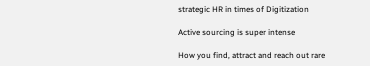strategic HR in times of Digitization

Active sourcing is super intense

How you find, attract and reach out rare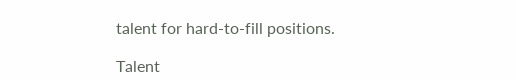talent for hard-to-fill positions.

Talent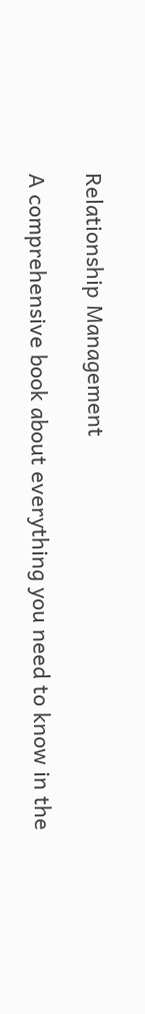Relationship Management

A comprehensive book about everything you need to know in the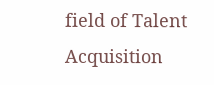field of Talent Acquisition